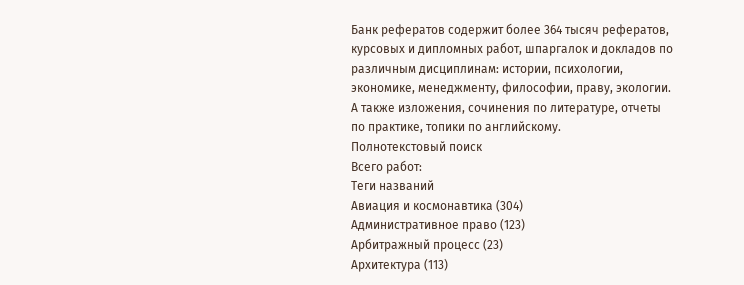Банк рефератов содержит более 364 тысяч рефератов, курсовых и дипломных работ, шпаргалок и докладов по различным дисциплинам: истории, психологии, экономике, менеджменту, философии, праву, экологии. А также изложения, сочинения по литературе, отчеты по практике, топики по английскому.
Полнотекстовый поиск
Всего работ:
Теги названий
Авиация и космонавтика (304)
Административное право (123)
Арбитражный процесс (23)
Архитектура (113)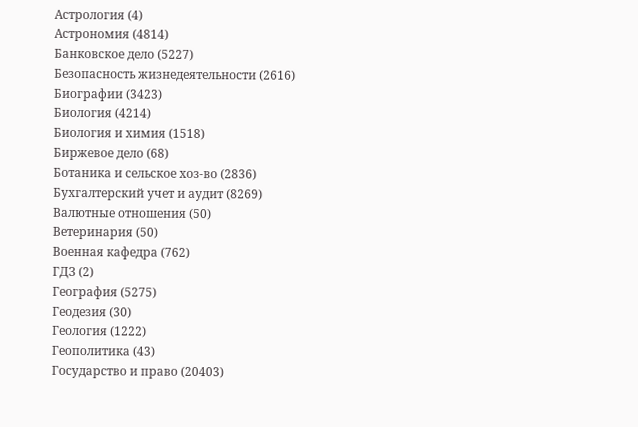Астрология (4)
Астрономия (4814)
Банковское дело (5227)
Безопасность жизнедеятельности (2616)
Биографии (3423)
Биология (4214)
Биология и химия (1518)
Биржевое дело (68)
Ботаника и сельское хоз-во (2836)
Бухгалтерский учет и аудит (8269)
Валютные отношения (50)
Ветеринария (50)
Военная кафедра (762)
ГДЗ (2)
География (5275)
Геодезия (30)
Геология (1222)
Геополитика (43)
Государство и право (20403)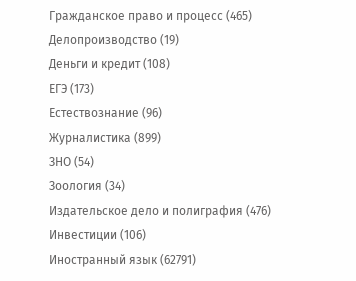Гражданское право и процесс (465)
Делопроизводство (19)
Деньги и кредит (108)
ЕГЭ (173)
Естествознание (96)
Журналистика (899)
ЗНО (54)
Зоология (34)
Издательское дело и полиграфия (476)
Инвестиции (106)
Иностранный язык (62791)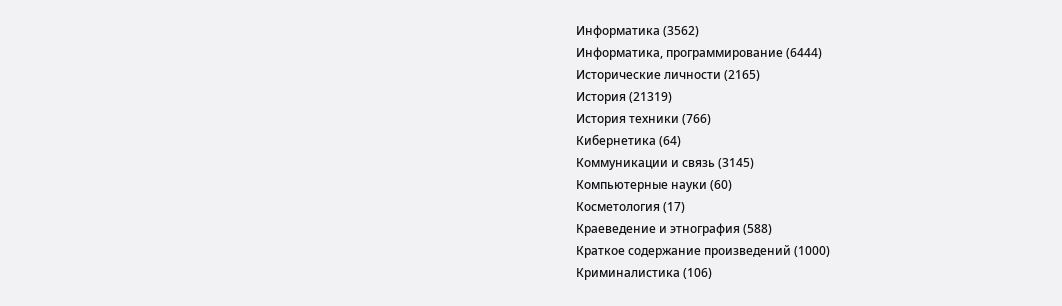Информатика (3562)
Информатика, программирование (6444)
Исторические личности (2165)
История (21319)
История техники (766)
Кибернетика (64)
Коммуникации и связь (3145)
Компьютерные науки (60)
Косметология (17)
Краеведение и этнография (588)
Краткое содержание произведений (1000)
Криминалистика (106)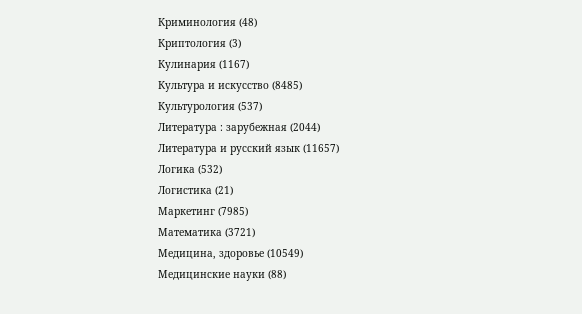Криминология (48)
Криптология (3)
Кулинария (1167)
Культура и искусство (8485)
Культурология (537)
Литература : зарубежная (2044)
Литература и русский язык (11657)
Логика (532)
Логистика (21)
Маркетинг (7985)
Математика (3721)
Медицина, здоровье (10549)
Медицинские науки (88)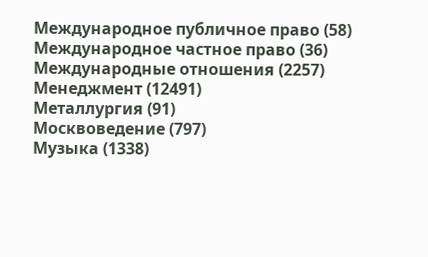Международное публичное право (58)
Международное частное право (36)
Международные отношения (2257)
Менеджмент (12491)
Металлургия (91)
Москвоведение (797)
Музыка (1338)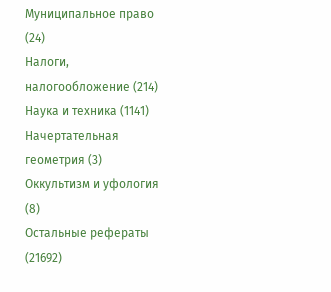Муниципальное право (24)
Налоги, налогообложение (214)
Наука и техника (1141)
Начертательная геометрия (3)
Оккультизм и уфология (8)
Остальные рефераты (21692)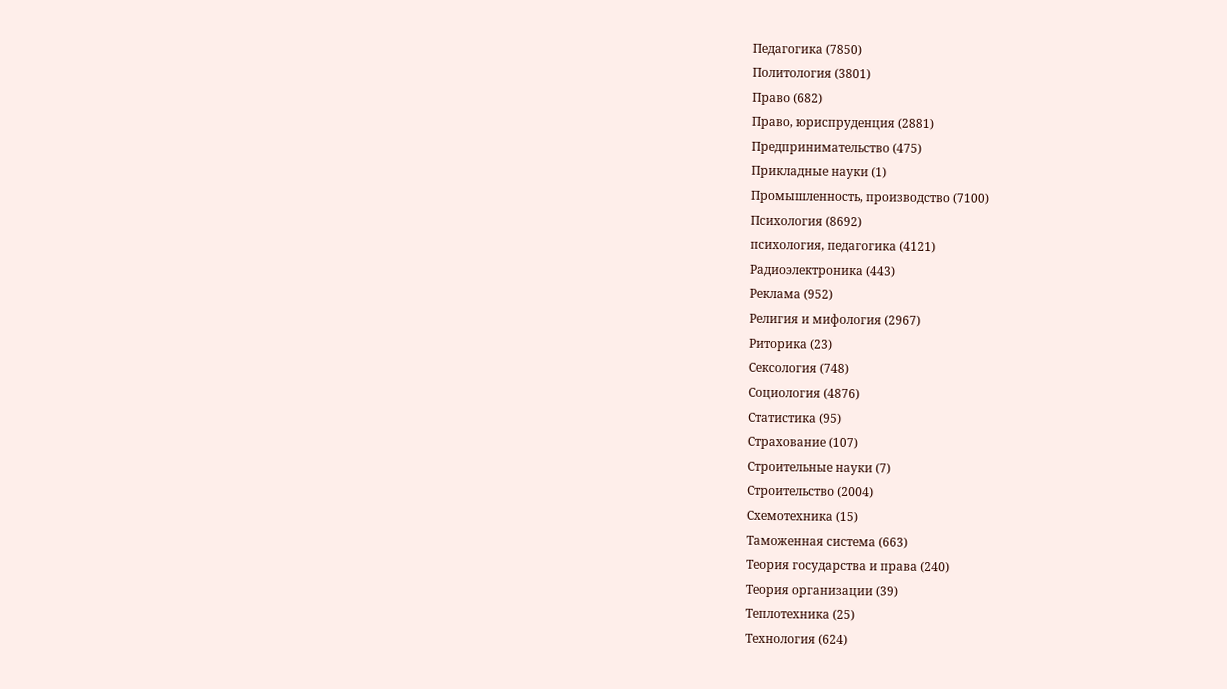Педагогика (7850)
Политология (3801)
Право (682)
Право, юриспруденция (2881)
Предпринимательство (475)
Прикладные науки (1)
Промышленность, производство (7100)
Психология (8692)
психология, педагогика (4121)
Радиоэлектроника (443)
Реклама (952)
Религия и мифология (2967)
Риторика (23)
Сексология (748)
Социология (4876)
Статистика (95)
Страхование (107)
Строительные науки (7)
Строительство (2004)
Схемотехника (15)
Таможенная система (663)
Теория государства и права (240)
Теория организации (39)
Теплотехника (25)
Технология (624)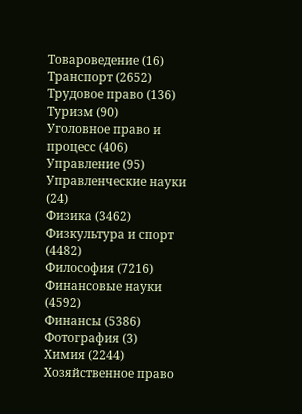Товароведение (16)
Транспорт (2652)
Трудовое право (136)
Туризм (90)
Уголовное право и процесс (406)
Управление (95)
Управленческие науки (24)
Физика (3462)
Физкультура и спорт (4482)
Философия (7216)
Финансовые науки (4592)
Финансы (5386)
Фотография (3)
Химия (2244)
Хозяйственное право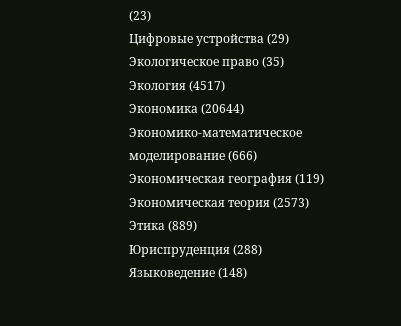(23)
Цифровые устройства (29)
Экологическое право (35)
Экология (4517)
Экономика (20644)
Экономико-математическое моделирование (666)
Экономическая география (119)
Экономическая теория (2573)
Этика (889)
Юриспруденция (288)
Языковедение (148)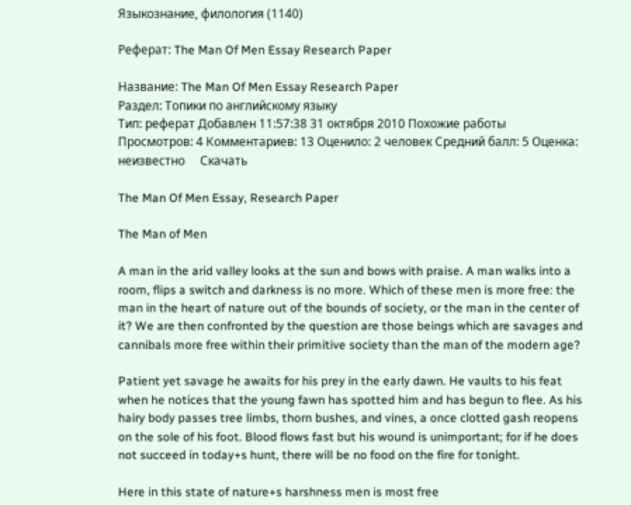Языкознание, филология (1140)

Реферат: The Man Of Men Essay Research Paper

Название: The Man Of Men Essay Research Paper
Раздел: Топики по английскому языку
Тип: реферат Добавлен 11:57:38 31 октября 2010 Похожие работы
Просмотров: 4 Комментариев: 13 Оценило: 2 человек Средний балл: 5 Оценка: неизвестно     Скачать

The Man Of Men Essay, Research Paper

The Man of Men

A man in the arid valley looks at the sun and bows with praise. A man walks into a room, flips a switch and darkness is no more. Which of these men is more free: the man in the heart of nature out of the bounds of society, or the man in the center of it? We are then confronted by the question are those beings which are savages and cannibals more free within their primitive society than the man of the modern age?

Patient yet savage he awaits for his prey in the early dawn. He vaults to his feat when he notices that the young fawn has spotted him and has begun to flee. As his hairy body passes tree limbs, thorn bushes, and vines, a once clotted gash reopens on the sole of his foot. Blood flows fast but his wound is unimportant; for if he does not succeed in today+s hunt, there will be no food on the fire for tonight.

Here in this state of nature+s harshness men is most free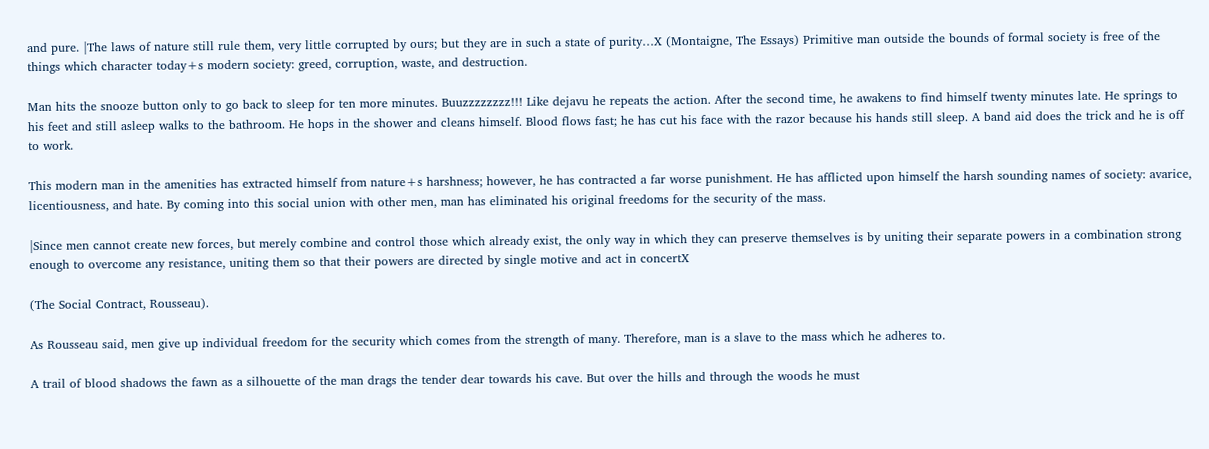and pure. |The laws of nature still rule them, very little corrupted by ours; but they are in such a state of purity…X (Montaigne, The Essays) Primitive man outside the bounds of formal society is free of the things which character today+s modern society: greed, corruption, waste, and destruction.

Man hits the snooze button only to go back to sleep for ten more minutes. Buuzzzzzzzz!!! Like dejavu he repeats the action. After the second time, he awakens to find himself twenty minutes late. He springs to his feet and still asleep walks to the bathroom. He hops in the shower and cleans himself. Blood flows fast; he has cut his face with the razor because his hands still sleep. A band aid does the trick and he is off to work.

This modern man in the amenities has extracted himself from nature+s harshness; however, he has contracted a far worse punishment. He has afflicted upon himself the harsh sounding names of society: avarice, licentiousness, and hate. By coming into this social union with other men, man has eliminated his original freedoms for the security of the mass.

|Since men cannot create new forces, but merely combine and control those which already exist, the only way in which they can preserve themselves is by uniting their separate powers in a combination strong enough to overcome any resistance, uniting them so that their powers are directed by single motive and act in concertX

(The Social Contract, Rousseau).

As Rousseau said, men give up individual freedom for the security which comes from the strength of many. Therefore, man is a slave to the mass which he adheres to.

A trail of blood shadows the fawn as a silhouette of the man drags the tender dear towards his cave. But over the hills and through the woods he must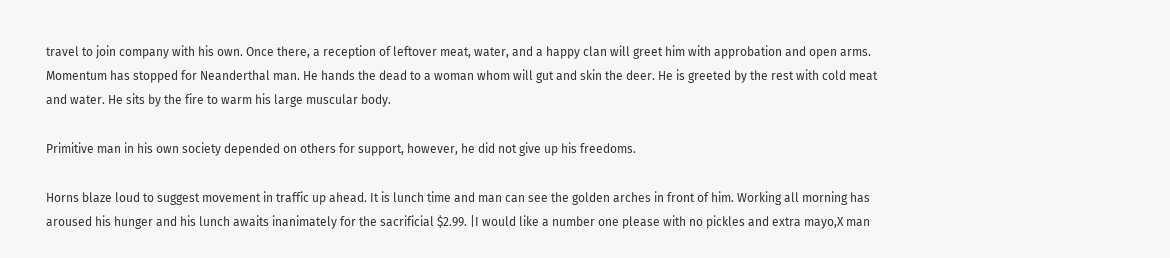travel to join company with his own. Once there, a reception of leftover meat, water, and a happy clan will greet him with approbation and open arms. Momentum has stopped for Neanderthal man. He hands the dead to a woman whom will gut and skin the deer. He is greeted by the rest with cold meat and water. He sits by the fire to warm his large muscular body.

Primitive man in his own society depended on others for support, however, he did not give up his freedoms.

Horns blaze loud to suggest movement in traffic up ahead. It is lunch time and man can see the golden arches in front of him. Working all morning has aroused his hunger and his lunch awaits inanimately for the sacrificial $2.99. |I would like a number one please with no pickles and extra mayo,X man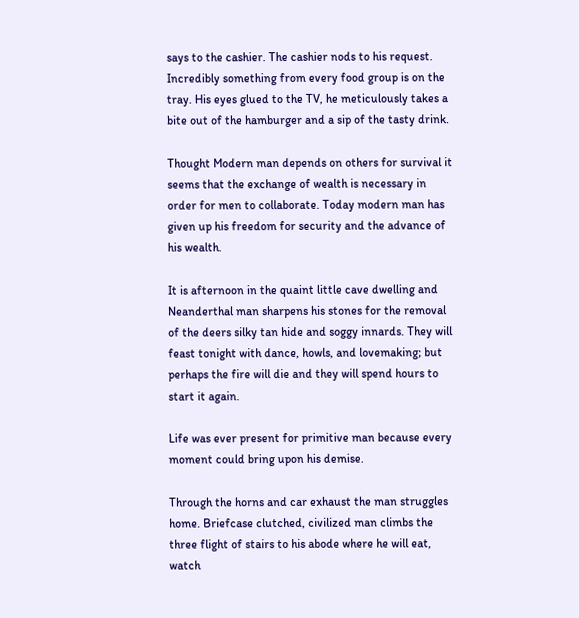says to the cashier. The cashier nods to his request. Incredibly something from every food group is on the tray. His eyes glued to the TV, he meticulously takes a bite out of the hamburger and a sip of the tasty drink.

Thought Modern man depends on others for survival it seems that the exchange of wealth is necessary in order for men to collaborate. Today modern man has given up his freedom for security and the advance of his wealth.

It is afternoon in the quaint little cave dwelling and Neanderthal man sharpens his stones for the removal of the deers silky tan hide and soggy innards. They will feast tonight with dance, howls, and lovemaking; but perhaps the fire will die and they will spend hours to start it again.

Life was ever present for primitive man because every moment could bring upon his demise.

Through the horns and car exhaust the man struggles home. Briefcase clutched, civilized man climbs the three flight of stairs to his abode where he will eat, watch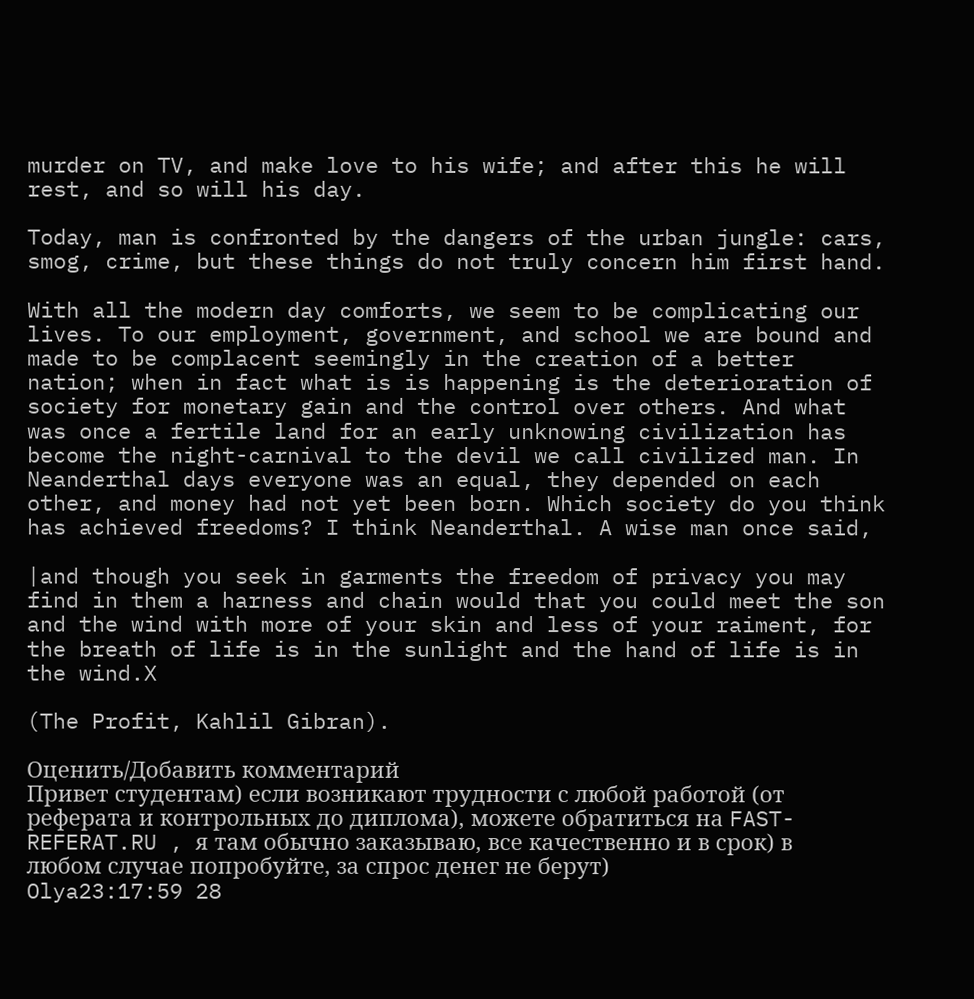murder on TV, and make love to his wife; and after this he will rest, and so will his day.

Today, man is confronted by the dangers of the urban jungle: cars, smog, crime, but these things do not truly concern him first hand.

With all the modern day comforts, we seem to be complicating our lives. To our employment, government, and school we are bound and made to be complacent seemingly in the creation of a better nation; when in fact what is is happening is the deterioration of society for monetary gain and the control over others. And what was once a fertile land for an early unknowing civilization has become the night-carnival to the devil we call civilized man. In Neanderthal days everyone was an equal, they depended on each other, and money had not yet been born. Which society do you think has achieved freedoms? I think Neanderthal. A wise man once said,

|and though you seek in garments the freedom of privacy you may find in them a harness and chain would that you could meet the son and the wind with more of your skin and less of your raiment, for the breath of life is in the sunlight and the hand of life is in the wind.X

(The Profit, Kahlil Gibran).

Оценить/Добавить комментарий
Привет студентам) если возникают трудности с любой работой (от реферата и контрольных до диплома), можете обратиться на FAST-REFERAT.RU , я там обычно заказываю, все качественно и в срок) в любом случае попробуйте, за спрос денег не берут)
Olya23:17:59 28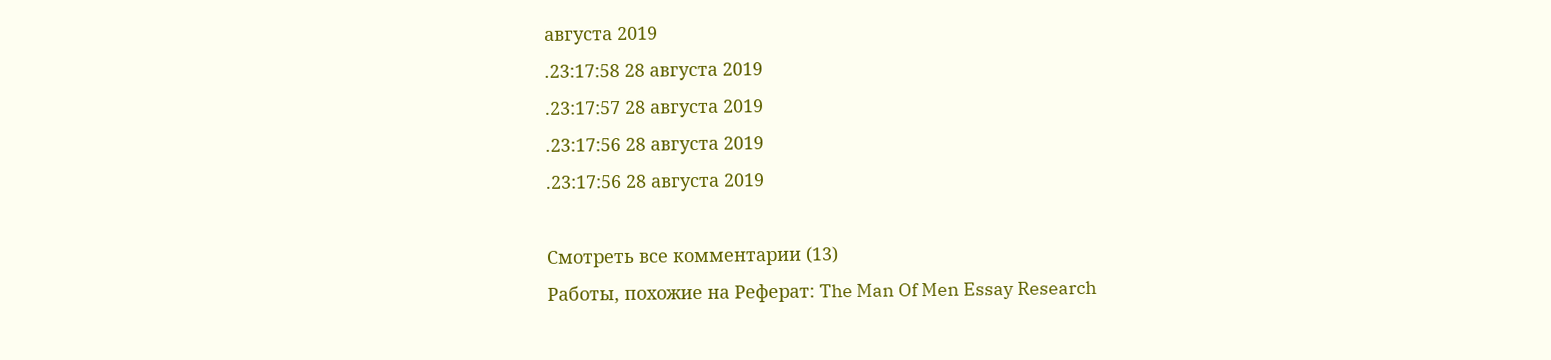августа 2019
.23:17:58 28 августа 2019
.23:17:57 28 августа 2019
.23:17:56 28 августа 2019
.23:17:56 28 августа 2019

Смотреть все комментарии (13)
Работы, похожие на Реферат: The Man Of Men Essay Research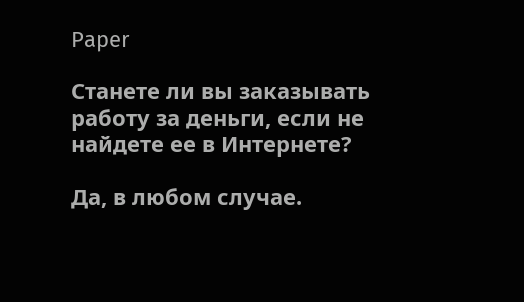Paper

Станете ли вы заказывать работу за деньги, если не найдете ее в Интернете?

Да, в любом случае.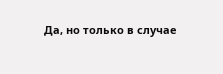Да, но только в случае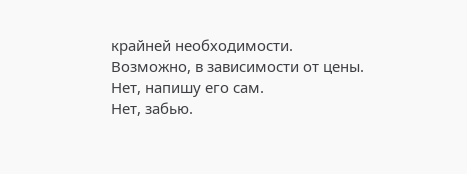крайней необходимости.
Возможно, в зависимости от цены.
Нет, напишу его сам.
Нет, забью.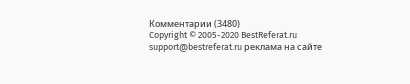Комментарии (3480)
Copyright © 2005-2020 BestReferat.ru support@bestreferat.ru реклама на сайте